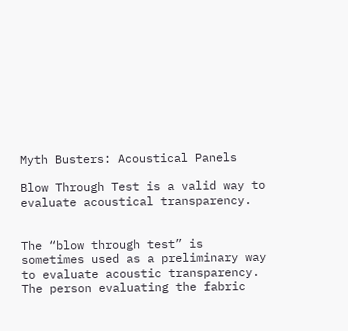Myth Busters: Acoustical Panels

Blow Through Test is a valid way to evaluate acoustical transparency.


The “blow through test” is sometimes used as a preliminary way to evaluate acoustic transparency. The person evaluating the fabric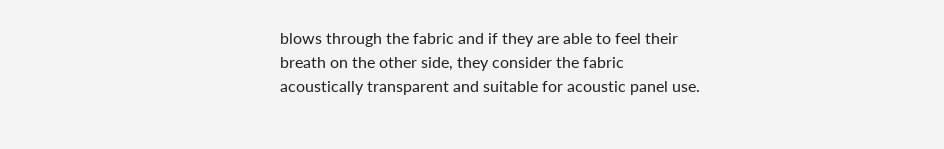blows through the fabric and if they are able to feel their breath on the other side, they consider the fabric acoustically transparent and suitable for acoustic panel use.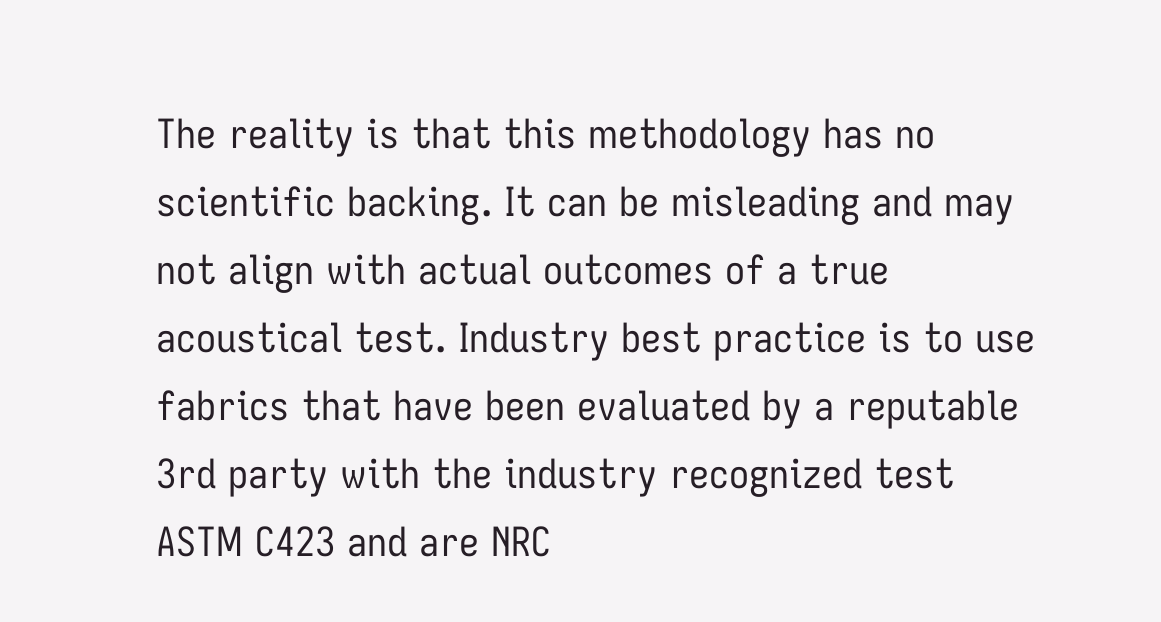The reality is that this methodology has no scientific backing. It can be misleading and may not align with actual outcomes of a true acoustical test. Industry best practice is to use fabrics that have been evaluated by a reputable 3rd party with the industry recognized test ASTM C423 and are NRC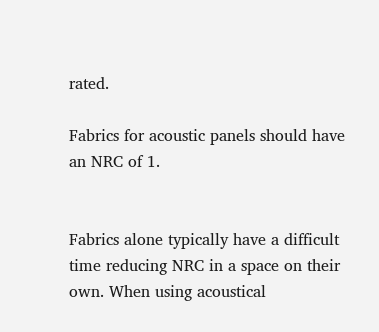rated.

Fabrics for acoustic panels should have an NRC of 1.


Fabrics alone typically have a difficult time reducing NRC in a space on their own. When using acoustical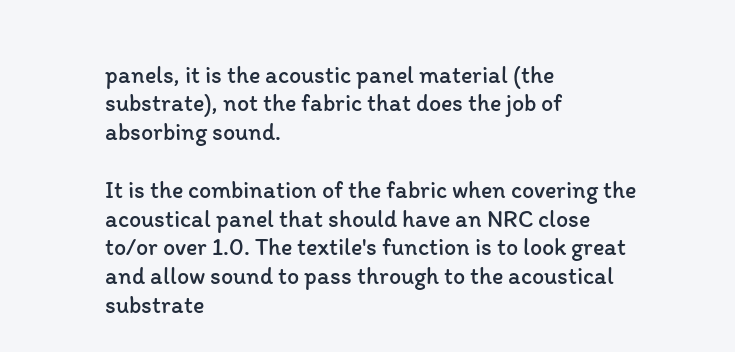panels, it is the acoustic panel material (the substrate), not the fabric that does the job of absorbing sound.

It is the combination of the fabric when covering the acoustical panel that should have an NRC close to/or over 1.0. The textile's function is to look great and allow sound to pass through to the acoustical substrate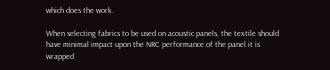which does the work.

When selecting fabrics to be used on acoustic panels, the textile should have minimal impact upon the NRC performance of the panel it is wrapped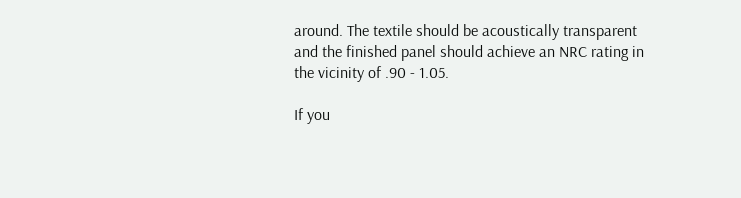around. The textile should be acoustically transparent and the finished panel should achieve an NRC rating in the vicinity of .90 - 1.05.

If you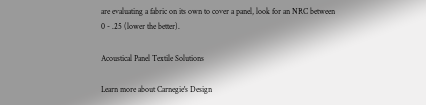are evaluating a fabric on its own to cover a panel, look for an NRC between 0 - .25 (lower the better).

Acoustical Panel Textile Solutions

Learn more about Carnegie's Design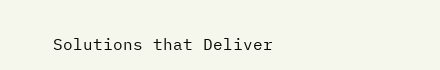Solutions that Deliver